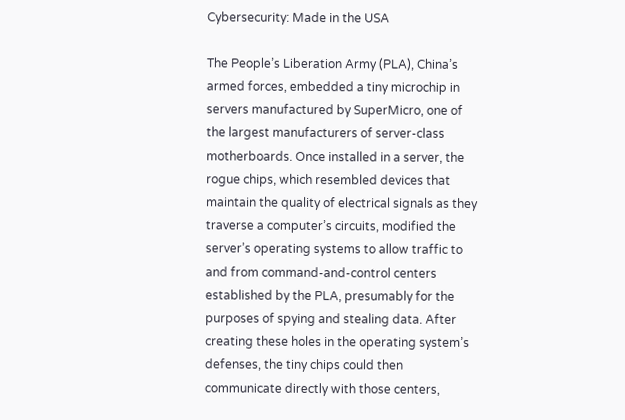Cybersecurity: Made in the USA

The People’s Liberation Army (PLA), China’s armed forces, embedded a tiny microchip in servers manufactured by SuperMicro, one of the largest manufacturers of server-class motherboards. Once installed in a server, the rogue chips, which resembled devices that maintain the quality of electrical signals as they traverse a computer’s circuits, modified the server’s operating systems to allow traffic to and from command-and-control centers established by the PLA, presumably for the purposes of spying and stealing data. After creating these holes in the operating system’s defenses, the tiny chips could then communicate directly with those centers,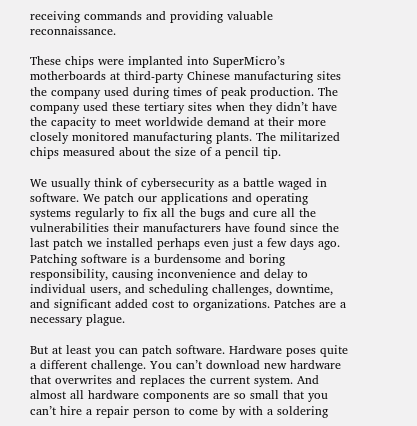receiving commands and providing valuable reconnaissance.

These chips were implanted into SuperMicro’s motherboards at third-party Chinese manufacturing sites the company used during times of peak production. The company used these tertiary sites when they didn’t have the capacity to meet worldwide demand at their more closely monitored manufacturing plants. The militarized chips measured about the size of a pencil tip.

We usually think of cybersecurity as a battle waged in software. We patch our applications and operating systems regularly to fix all the bugs and cure all the vulnerabilities their manufacturers have found since the last patch we installed perhaps even just a few days ago. Patching software is a burdensome and boring responsibility, causing inconvenience and delay to individual users, and scheduling challenges, downtime, and significant added cost to organizations. Patches are a necessary plague.

But at least you can patch software. Hardware poses quite a different challenge. You can’t download new hardware that overwrites and replaces the current system. And almost all hardware components are so small that you can’t hire a repair person to come by with a soldering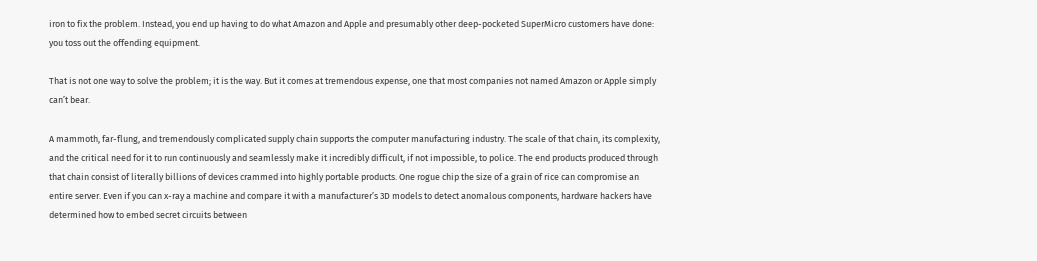iron to fix the problem. Instead, you end up having to do what Amazon and Apple and presumably other deep-pocketed SuperMicro customers have done: you toss out the offending equipment.

That is not one way to solve the problem; it is the way. But it comes at tremendous expense, one that most companies not named Amazon or Apple simply can’t bear.

A mammoth, far-flung, and tremendously complicated supply chain supports the computer manufacturing industry. The scale of that chain, its complexity, and the critical need for it to run continuously and seamlessly make it incredibly difficult, if not impossible, to police. The end products produced through that chain consist of literally billions of devices crammed into highly portable products. One rogue chip the size of a grain of rice can compromise an entire server. Even if you can x-ray a machine and compare it with a manufacturer’s 3D models to detect anomalous components, hardware hackers have determined how to embed secret circuits between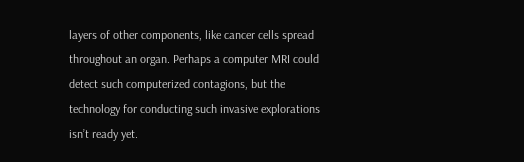layers of other components, like cancer cells spread throughout an organ. Perhaps a computer MRI could detect such computerized contagions, but the technology for conducting such invasive explorations isn’t ready yet.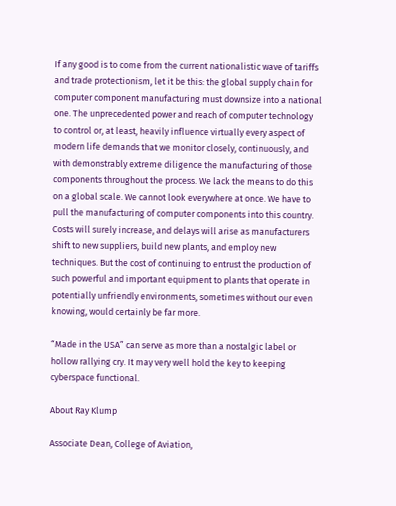If any good is to come from the current nationalistic wave of tariffs and trade protectionism, let it be this: the global supply chain for computer component manufacturing must downsize into a national one. The unprecedented power and reach of computer technology to control or, at least, heavily influence virtually every aspect of modern life demands that we monitor closely, continuously, and with demonstrably extreme diligence the manufacturing of those components throughout the process. We lack the means to do this on a global scale. We cannot look everywhere at once. We have to pull the manufacturing of computer components into this country. Costs will surely increase, and delays will arise as manufacturers shift to new suppliers, build new plants, and employ new techniques. But the cost of continuing to entrust the production of such powerful and important equipment to plants that operate in potentially unfriendly environments, sometimes without our even knowing, would certainly be far more.

“Made in the USA” can serve as more than a nostalgic label or hollow rallying cry. It may very well hold the key to keeping cyberspace functional.

About Ray Klump

Associate Dean, College of Aviation,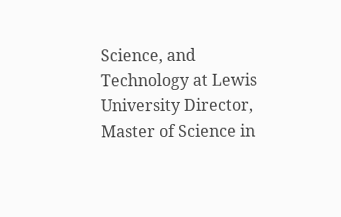Science, and Technology at Lewis University Director, Master of Science in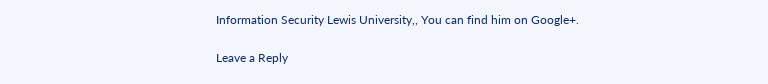Information Security Lewis University,, You can find him on Google+.

Leave a Reply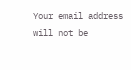Your email address will not be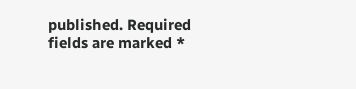published. Required fields are marked *